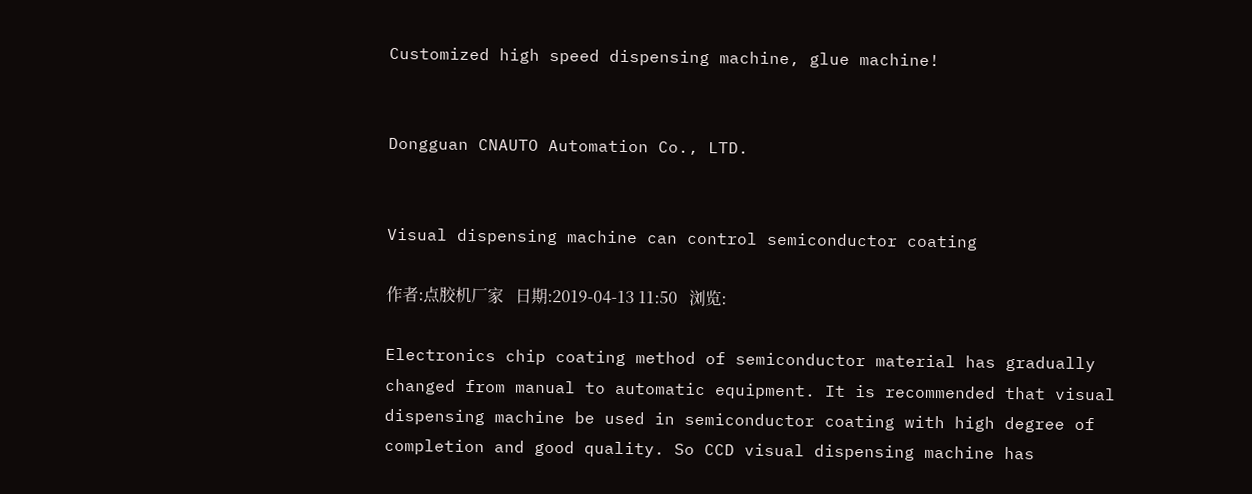Customized high speed dispensing machine, glue machine!


Dongguan CNAUTO Automation Co., LTD.


Visual dispensing machine can control semiconductor coating

作者:点胶机厂家   日期:2019-04-13 11:50   浏览:

Electronics chip coating method of semiconductor material has gradually changed from manual to automatic equipment. It is recommended that visual dispensing machine be used in semiconductor coating with high degree of completion and good quality. So CCD visual dispensing machine has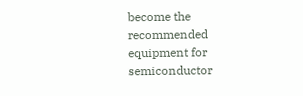become the recommended equipment for semiconductor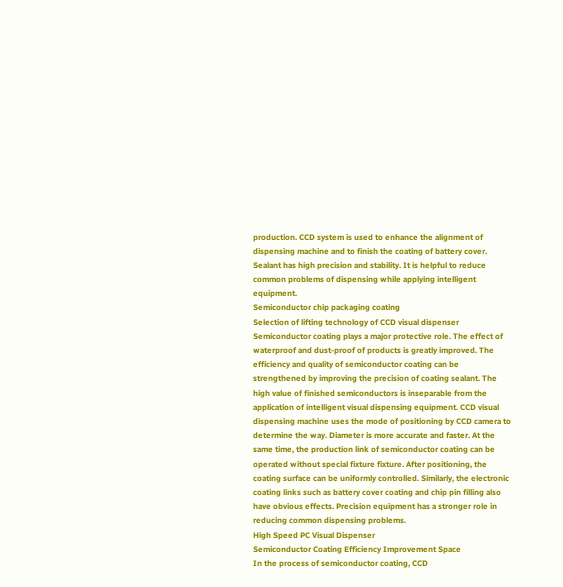production. CCD system is used to enhance the alignment of dispensing machine and to finish the coating of battery cover. Sealant has high precision and stability. It is helpful to reduce common problems of dispensing while applying intelligent equipment.
Semiconductor chip packaging coating
Selection of lifting technology of CCD visual dispenser
Semiconductor coating plays a major protective role. The effect of waterproof and dust-proof of products is greatly improved. The efficiency and quality of semiconductor coating can be strengthened by improving the precision of coating sealant. The high value of finished semiconductors is inseparable from the application of intelligent visual dispensing equipment. CCD visual dispensing machine uses the mode of positioning by CCD camera to determine the way. Diameter is more accurate and faster. At the same time, the production link of semiconductor coating can be operated without special fixture fixture. After positioning, the coating surface can be uniformly controlled. Similarly, the electronic coating links such as battery cover coating and chip pin filling also have obvious effects. Precision equipment has a stronger role in reducing common dispensing problems.
High Speed PC Visual Dispenser
Semiconductor Coating Efficiency Improvement Space
In the process of semiconductor coating, CCD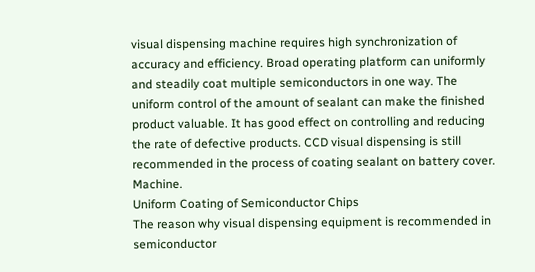visual dispensing machine requires high synchronization of accuracy and efficiency. Broad operating platform can uniformly and steadily coat multiple semiconductors in one way. The uniform control of the amount of sealant can make the finished product valuable. It has good effect on controlling and reducing the rate of defective products. CCD visual dispensing is still recommended in the process of coating sealant on battery cover. Machine.
Uniform Coating of Semiconductor Chips
The reason why visual dispensing equipment is recommended in semiconductor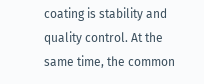coating is stability and quality control. At the same time, the common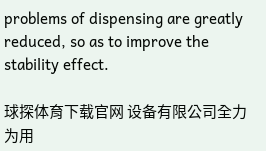problems of dispensing are greatly reduced, so as to improve the stability effect.

球探体育下载官网 设备有限公司全力为用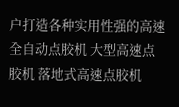户打造各种实用性强的高速全自动点胶机 大型高速点胶机 落地式高速点胶机